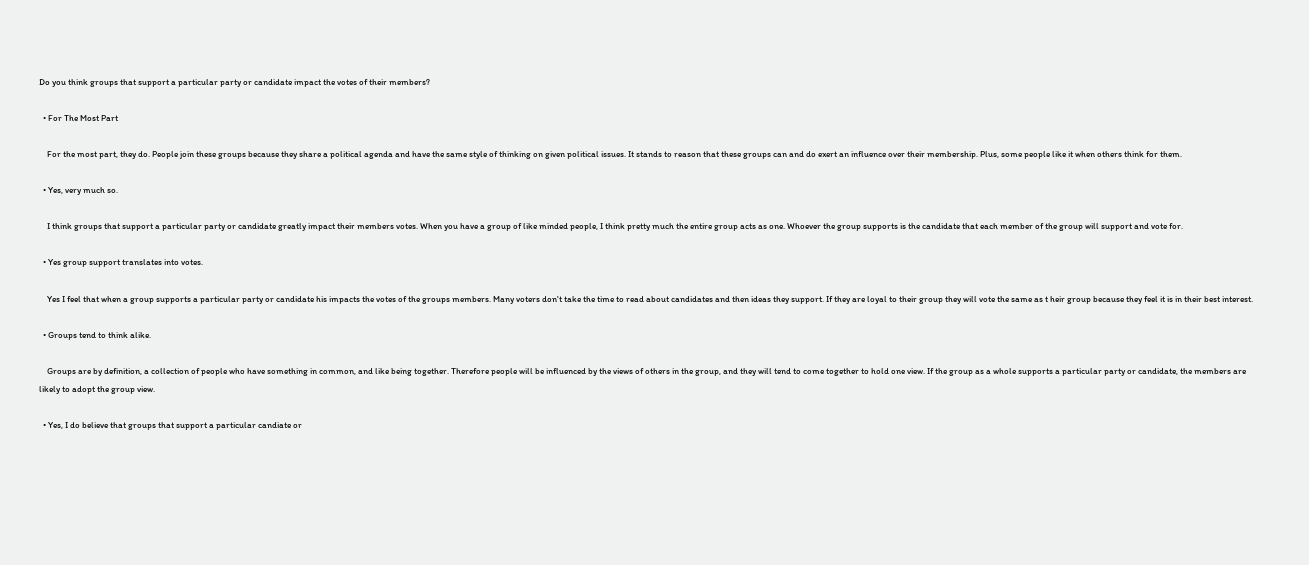Do you think groups that support a particular party or candidate impact the votes of their members?

  • For The Most Part

    For the most part, they do. People join these groups because they share a political agenda and have the same style of thinking on given political issues. It stands to reason that these groups can and do exert an influence over their membership. Plus, some people like it when others think for them.

  • Yes, very much so.

    I think groups that support a particular party or candidate greatly impact their members votes. When you have a group of like minded people, I think pretty much the entire group acts as one. Whoever the group supports is the candidate that each member of the group will support and vote for.

  • Yes group support translates into votes.

    Yes I feel that when a group supports a particular party or candidate his impacts the votes of the groups members. Many voters don't take the time to read about candidates and then ideas they support. If they are loyal to their group they will vote the same as t heir group because they feel it is in their best interest.

  • Groups tend to think alike.

    Groups are by definition, a collection of people who have something in common, and like being together. Therefore people will be influenced by the views of others in the group, and they will tend to come together to hold one view. If the group as a whole supports a particular party or candidate, the members are likely to adopt the group view.

  • Yes, I do believe that groups that support a particular candiate or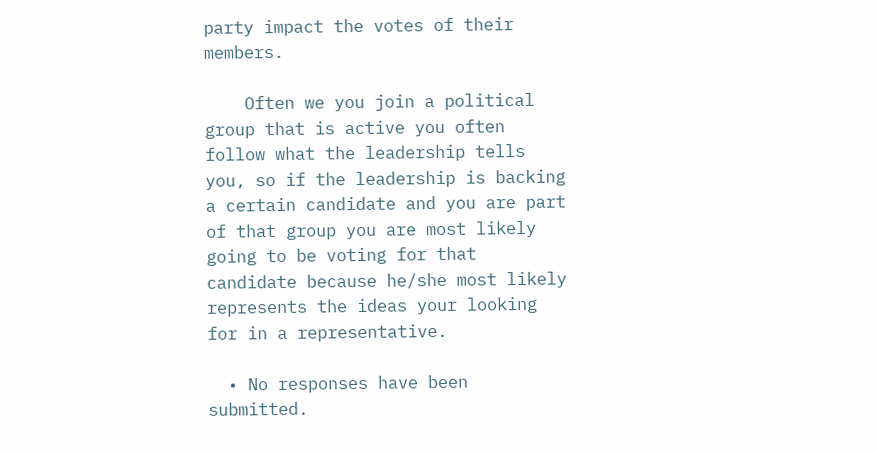party impact the votes of their members.

    Often we you join a political group that is active you often follow what the leadership tells you, so if the leadership is backing a certain candidate and you are part of that group you are most likely going to be voting for that candidate because he/she most likely represents the ideas your looking for in a representative.

  • No responses have been submitted.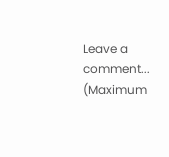Leave a comment...
(Maximum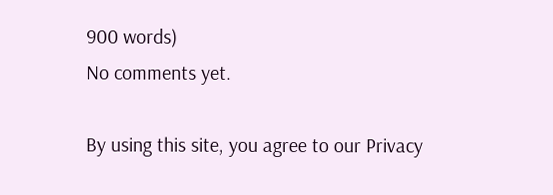900 words)
No comments yet.

By using this site, you agree to our Privacy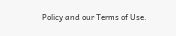Policy and our Terms of Use.